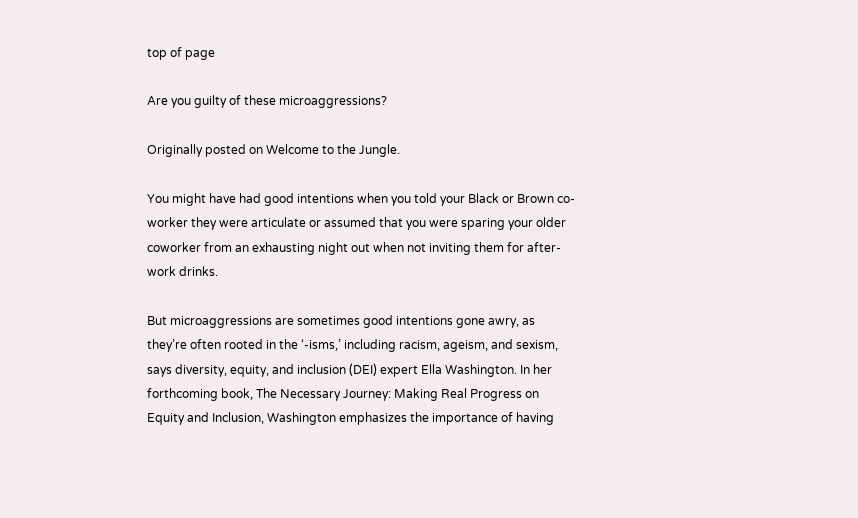top of page

Are you guilty of these microaggressions?

Originally posted on Welcome to the Jungle.

You might have had good intentions when you told your Black or Brown co-worker they were articulate or assumed that you were sparing your older coworker from an exhausting night out when not inviting them for after-work drinks.

But microaggressions are sometimes good intentions gone awry, as they’re often rooted in the ‘-isms,’ including racism, ageism, and sexism, says diversity, equity, and inclusion (DEI) expert Ella Washington. In her forthcoming book, The Necessary Journey: Making Real Progress on Equity and Inclusion, Washington emphasizes the importance of having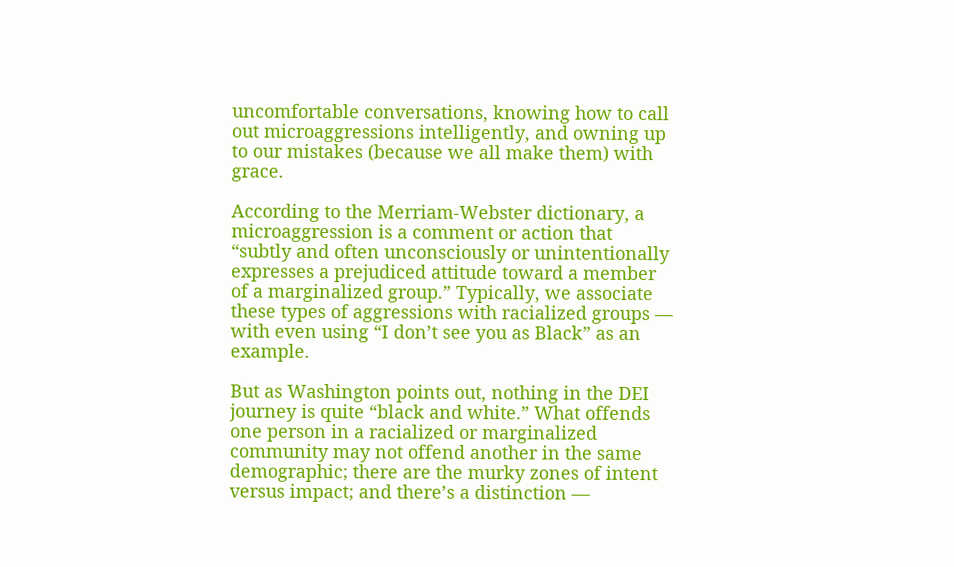uncomfortable conversations, knowing how to call out microaggressions intelligently, and owning up to our mistakes (because we all make them) with grace.

According to the Merriam-Webster dictionary, a microaggression is a comment or action that “subtly and often unconsciously or unintentionally expresses a prejudiced attitude toward a member of a marginalized group.” Typically, we associate these types of aggressions with racialized groups — with even using “I don’t see you as Black” as an example.

But as Washington points out, nothing in the DEI journey is quite “black and white.” What offends one person in a racialized or marginalized community may not offend another in the same demographic; there are the murky zones of intent versus impact; and there’s a distinction —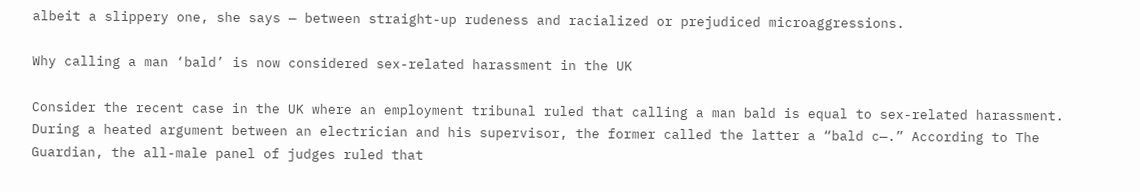albeit a slippery one, she says — between straight-up rudeness and racialized or prejudiced microaggressions.

Why calling a man ‘bald’ is now considered sex-related harassment in the UK

Consider the recent case in the UK where an employment tribunal ruled that calling a man bald is equal to sex-related harassment. During a heated argument between an electrician and his supervisor, the former called the latter a “bald c—.” According to The Guardian, the all-male panel of judges ruled that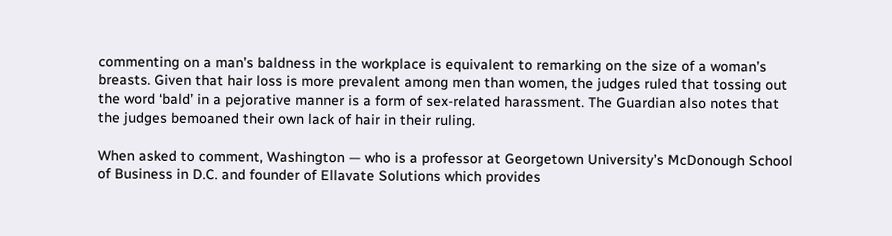commenting on a man’s baldness in the workplace is equivalent to remarking on the size of a woman’s breasts. Given that hair loss is more prevalent among men than women, the judges ruled that tossing out the word ‘bald’ in a pejorative manner is a form of sex-related harassment. The Guardian also notes that the judges bemoaned their own lack of hair in their ruling.

When asked to comment, Washington — who is a professor at Georgetown University’s McDonough School of Business in D.C. and founder of Ellavate Solutions which provides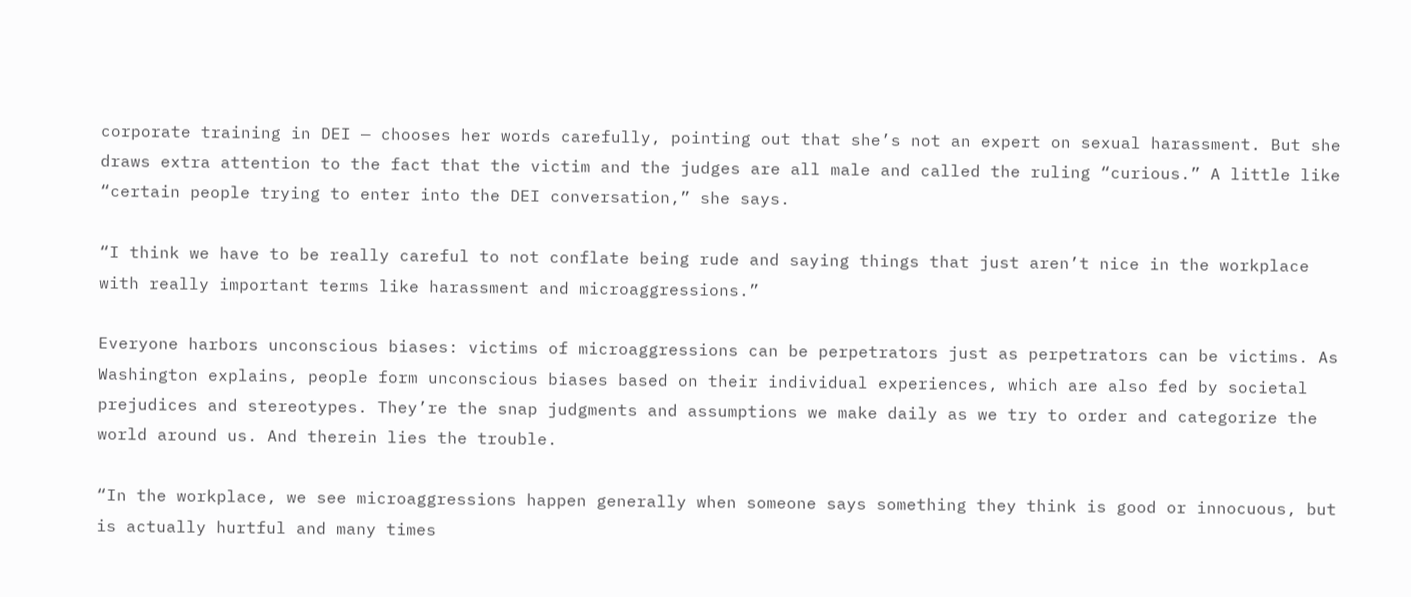corporate training in DEI — chooses her words carefully, pointing out that she’s not an expert on sexual harassment. But she draws extra attention to the fact that the victim and the judges are all male and called the ruling “curious.” A little like “certain people trying to enter into the DEI conversation,” she says.

“I think we have to be really careful to not conflate being rude and saying things that just aren’t nice in the workplace with really important terms like harassment and microaggressions.”

Everyone harbors unconscious biases: victims of microaggressions can be perpetrators just as perpetrators can be victims. As Washington explains, people form unconscious biases based on their individual experiences, which are also fed by societal prejudices and stereotypes. They’re the snap judgments and assumptions we make daily as we try to order and categorize the world around us. And therein lies the trouble.

“In the workplace, we see microaggressions happen generally when someone says something they think is good or innocuous, but is actually hurtful and many times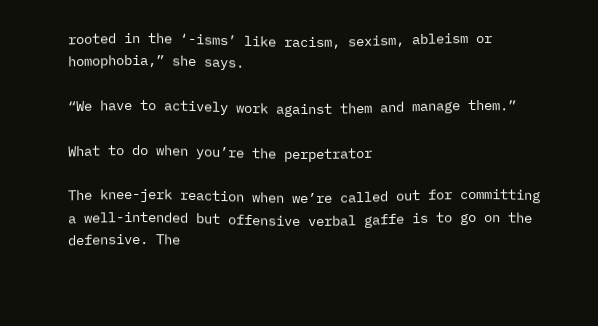rooted in the ‘-isms’ like racism, sexism, ableism or homophobia,” she says.

“We have to actively work against them and manage them.”

What to do when you’re the perpetrator

The knee-jerk reaction when we’re called out for committing a well-intended but offensive verbal gaffe is to go on the defensive. The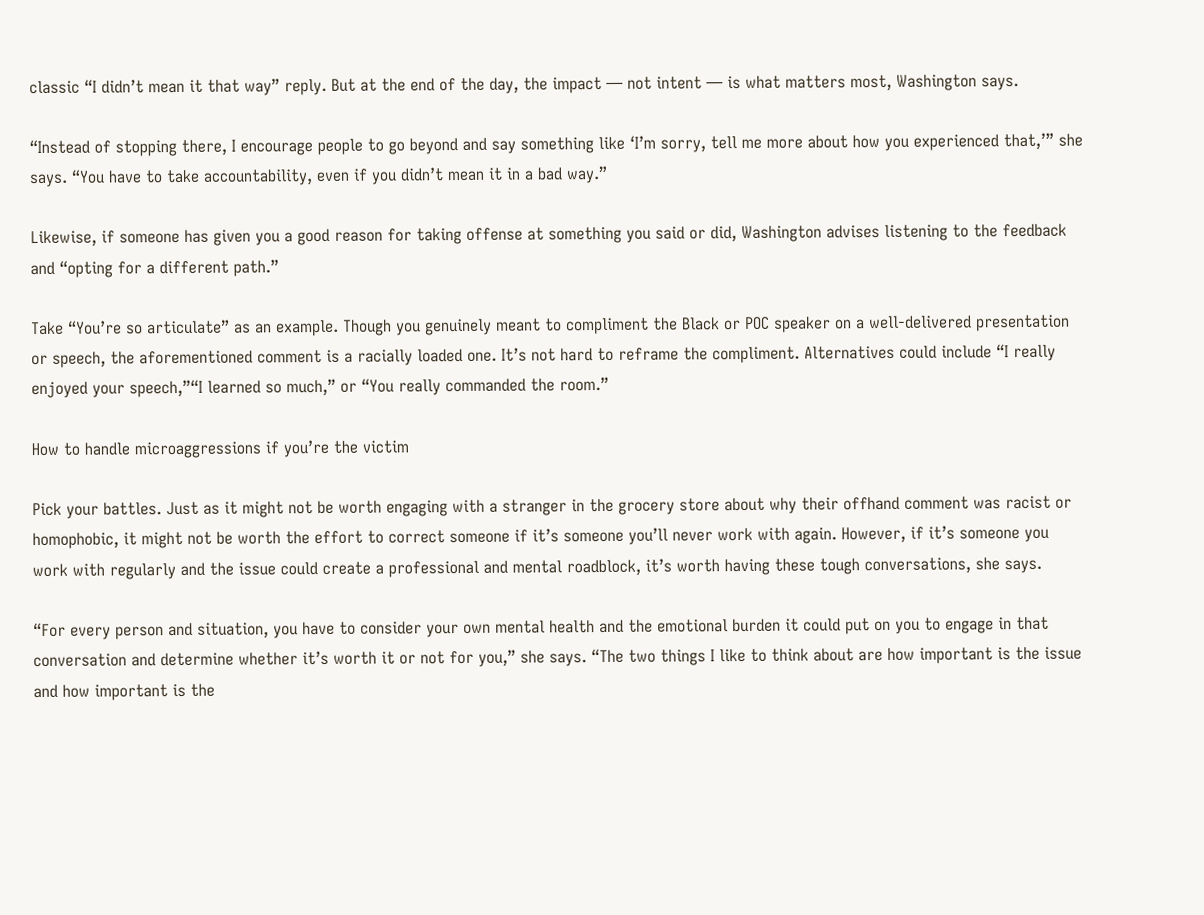classic “I didn’t mean it that way” reply. But at the end of the day, the impact — not intent — is what matters most, Washington says.

“Instead of stopping there, I encourage people to go beyond and say something like ‘I’m sorry, tell me more about how you experienced that,’” she says. “You have to take accountability, even if you didn’t mean it in a bad way.”

Likewise, if someone has given you a good reason for taking offense at something you said or did, Washington advises listening to the feedback and “opting for a different path.”

Take “You’re so articulate” as an example. Though you genuinely meant to compliment the Black or POC speaker on a well-delivered presentation or speech, the aforementioned comment is a racially loaded one. It’s not hard to reframe the compliment. Alternatives could include “I really enjoyed your speech,”“I learned so much,” or “You really commanded the room.”

How to handle microaggressions if you’re the victim

Pick your battles. Just as it might not be worth engaging with a stranger in the grocery store about why their offhand comment was racist or homophobic, it might not be worth the effort to correct someone if it’s someone you’ll never work with again. However, if it’s someone you work with regularly and the issue could create a professional and mental roadblock, it’s worth having these tough conversations, she says.

“For every person and situation, you have to consider your own mental health and the emotional burden it could put on you to engage in that conversation and determine whether it’s worth it or not for you,” she says. “The two things I like to think about are how important is the issue and how important is the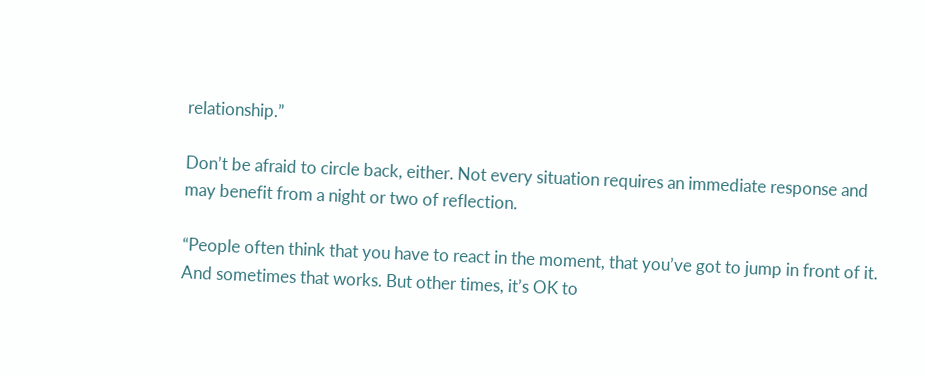relationship.”

Don’t be afraid to circle back, either. Not every situation requires an immediate response and may benefit from a night or two of reflection.

“People often think that you have to react in the moment, that you’ve got to jump in front of it. And sometimes that works. But other times, it’s OK to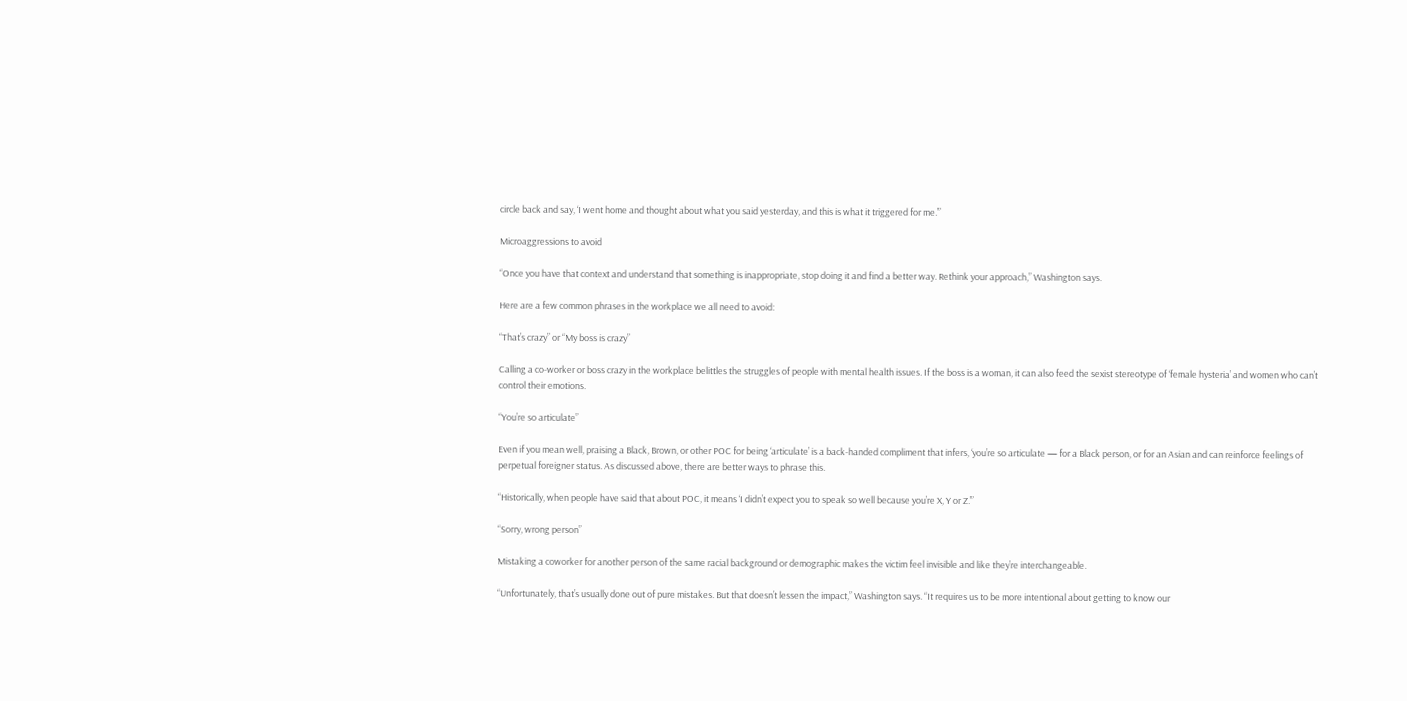circle back and say, ‘I went home and thought about what you said yesterday, and this is what it triggered for me.’”

Microaggressions to avoid

“Once you have that context and understand that something is inappropriate, stop doing it and find a better way. Rethink your approach,” Washington says.

Here are a few common phrases in the workplace we all need to avoid:

“That’s crazy” or “My boss is crazy”

Calling a co-worker or boss crazy in the workplace belittles the struggles of people with mental health issues. If the boss is a woman, it can also feed the sexist stereotype of ‘female hysteria’ and women who can’t control their emotions.

“You’re so articulate”

Even if you mean well, praising a Black, Brown, or other POC for being ‘articulate’ is a back-handed compliment that infers, ‘you’re so articulate — for a Black person, or for an Asian and can reinforce feelings of perpetual foreigner status. As discussed above, there are better ways to phrase this.

“Historically, when people have said that about POC, it means ‘I didn’t expect you to speak so well because you’re X, Y or Z.’”

“Sorry, wrong person”

Mistaking a coworker for another person of the same racial background or demographic makes the victim feel invisible and like they’re interchangeable.

“Unfortunately, that’s usually done out of pure mistakes. But that doesn’t lessen the impact,” Washington says. “It requires us to be more intentional about getting to know our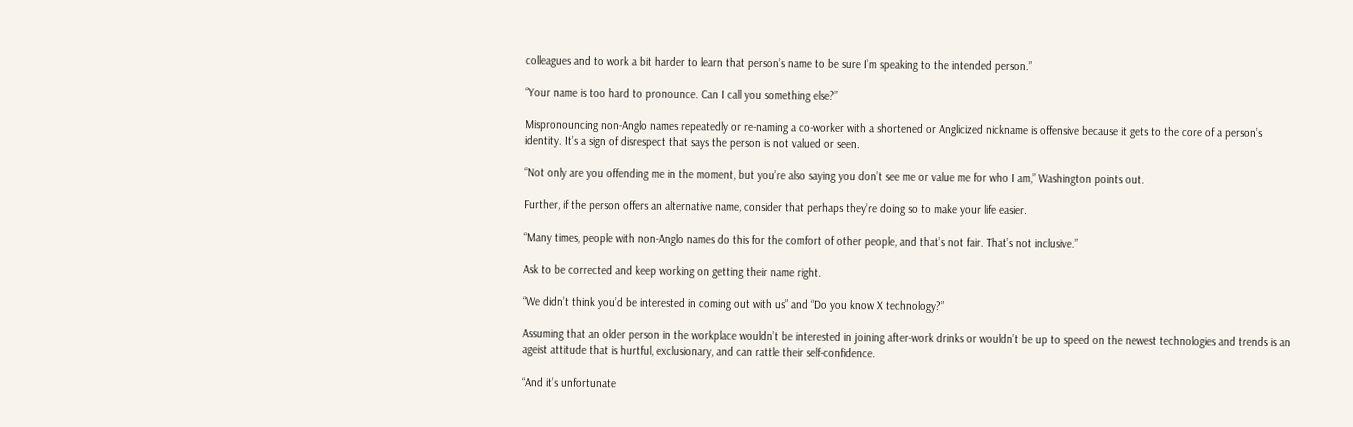colleagues and to work a bit harder to learn that person’s name to be sure I’m speaking to the intended person.”

“Your name is too hard to pronounce. Can I call you something else?”

Mispronouncing non-Anglo names repeatedly or re-naming a co-worker with a shortened or Anglicized nickname is offensive because it gets to the core of a person’s identity. It’s a sign of disrespect that says the person is not valued or seen.

“Not only are you offending me in the moment, but you’re also saying you don’t see me or value me for who I am,” Washington points out.

Further, if the person offers an alternative name, consider that perhaps they’re doing so to make your life easier.

“Many times, people with non-Anglo names do this for the comfort of other people, and that’s not fair. That’s not inclusive.”

Ask to be corrected and keep working on getting their name right.

“We didn’t think you’d be interested in coming out with us” and “Do you know X technology?”

Assuming that an older person in the workplace wouldn’t be interested in joining after-work drinks or wouldn’t be up to speed on the newest technologies and trends is an ageist attitude that is hurtful, exclusionary, and can rattle their self-confidence.

“And it’s unfortunate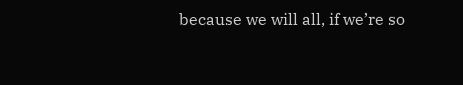because we will all, if we’re so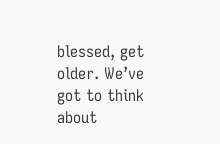blessed, get older. We’ve got to think about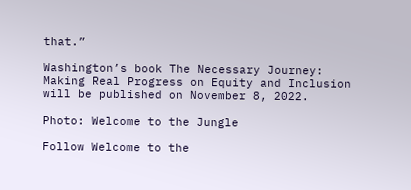that.”

Washington’s book The Necessary Journey: Making Real Progress on Equity and Inclusion will be published on November 8, 2022.

Photo: Welcome to the Jungle

Follow Welcome to the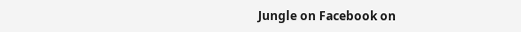Jungle on Facebook on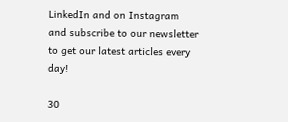LinkedIn and on Instagram and subscribe to our newsletter to get our latest articles every day!

30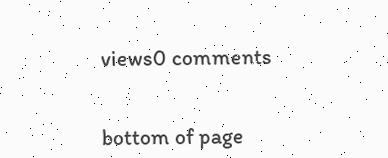views0 comments


bottom of page